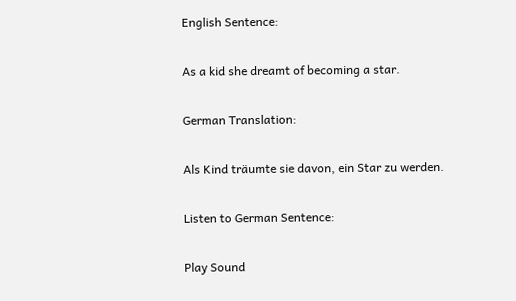English Sentence:

As a kid she dreamt of becoming a star.

German Translation:

Als Kind träumte sie davon, ein Star zu werden.

Listen to German Sentence:

Play Sound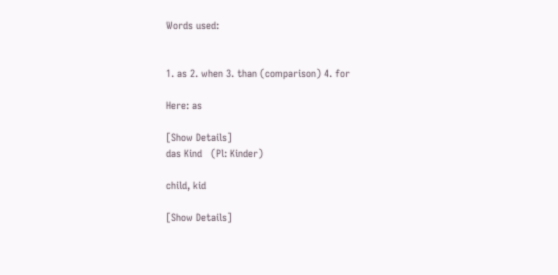Words used:


1. as 2. when 3. than (comparison) 4. for

Here: as

[Show Details]
das Kind   (Pl: Kinder)

child, kid

[Show Details]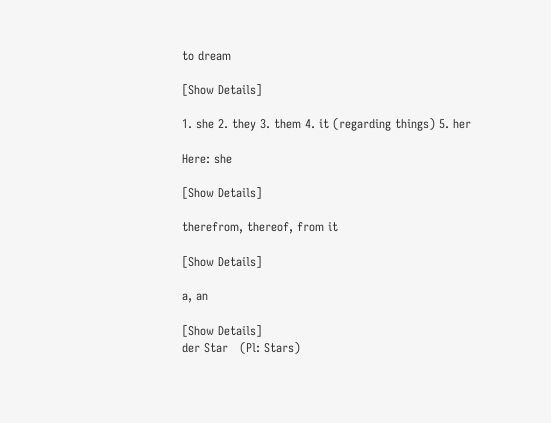to dream

[Show Details]

1. she 2. they 3. them 4. it (regarding things) 5. her

Here: she

[Show Details]

therefrom, thereof, from it

[Show Details]

a, an

[Show Details]
der Star   (Pl: Stars)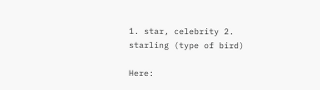1. star, celebrity 2. starling (type of bird)

Here: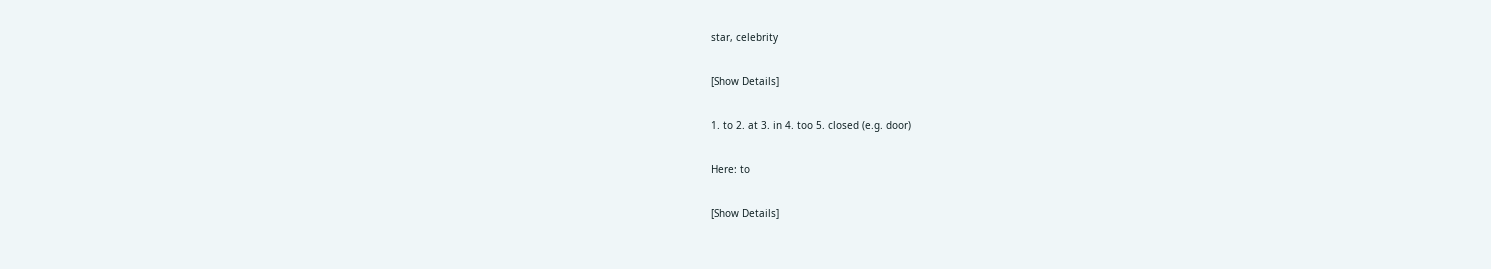star, celebrity

[Show Details]

1. to 2. at 3. in 4. too 5. closed (e.g. door)

Here: to

[Show Details]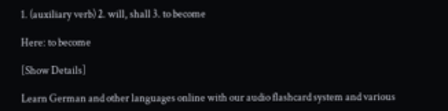1. (auxiliary verb) 2. will, shall 3. to become

Here: to become

[Show Details]

Learn German and other languages online with our audio flashcard system and various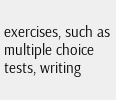exercises, such as multiple choice tests, writing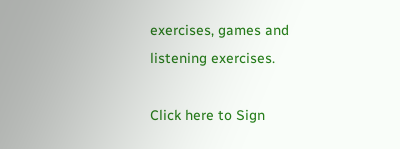exercises, games and listening exercises.

Click here to Sign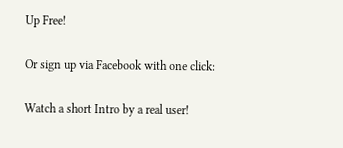Up Free!

Or sign up via Facebook with one click:

Watch a short Intro by a real user!